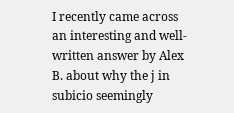I recently came across an interesting and well-written answer by Alex B. about why the j in subicio seemingly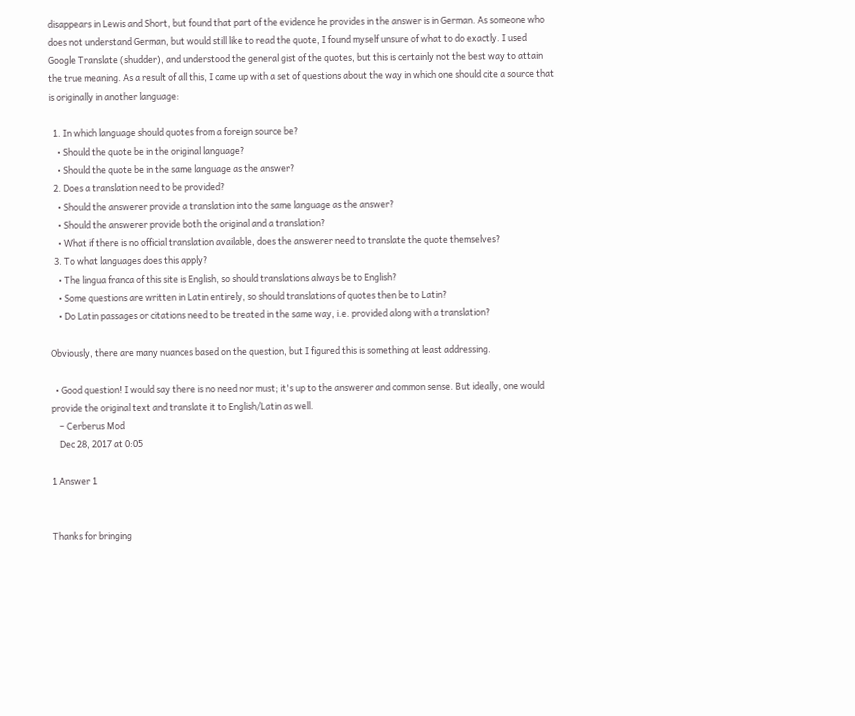disappears in Lewis and Short, but found that part of the evidence he provides in the answer is in German. As someone who does not understand German, but would still like to read the quote, I found myself unsure of what to do exactly. I used Google Translate (shudder), and understood the general gist of the quotes, but this is certainly not the best way to attain the true meaning. As a result of all this, I came up with a set of questions about the way in which one should cite a source that is originally in another language:

  1. In which language should quotes from a foreign source be?
    • Should the quote be in the original language?
    • Should the quote be in the same language as the answer?
  2. Does a translation need to be provided?
    • Should the answerer provide a translation into the same language as the answer?
    • Should the answerer provide both the original and a translation?
    • What if there is no official translation available, does the answerer need to translate the quote themselves?
  3. To what languages does this apply?
    • The lingua franca of this site is English, so should translations always be to English?
    • Some questions are written in Latin entirely, so should translations of quotes then be to Latin?
    • Do Latin passages or citations need to be treated in the same way, i.e. provided along with a translation?

Obviously, there are many nuances based on the question, but I figured this is something at least addressing.

  • Good question! I would say there is no need nor must; it's up to the answerer and common sense. But ideally, one would provide the original text and translate it to English/Latin as well.
    – Cerberus Mod
    Dec 28, 2017 at 0:05

1 Answer 1


Thanks for bringing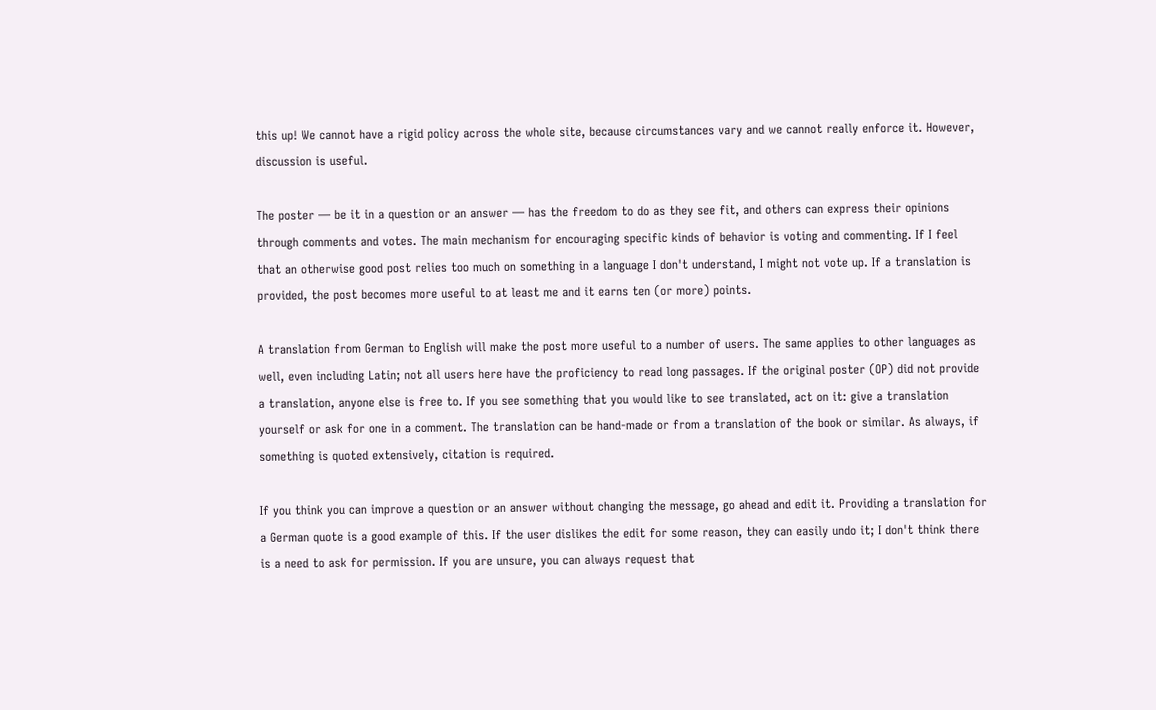this up! We cannot have a rigid policy across the whole site, because circumstances vary and we cannot really enforce it. However, discussion is useful.

The poster — be it in a question or an answer — has the freedom to do as they see fit, and others can express their opinions through comments and votes. The main mechanism for encouraging specific kinds of behavior is voting and commenting. If I feel that an otherwise good post relies too much on something in a language I don't understand, I might not vote up. If a translation is provided, the post becomes more useful to at least me and it earns ten (or more) points.

A translation from German to English will make the post more useful to a number of users. The same applies to other languages as well, even including Latin; not all users here have the proficiency to read long passages. If the original poster (OP) did not provide a translation, anyone else is free to. If you see something that you would like to see translated, act on it: give a translation yourself or ask for one in a comment. The translation can be hand-made or from a translation of the book or similar. As always, if something is quoted extensively, citation is required.

If you think you can improve a question or an answer without changing the message, go ahead and edit it. Providing a translation for a German quote is a good example of this. If the user dislikes the edit for some reason, they can easily undo it; I don't think there is a need to ask for permission. If you are unsure, you can always request that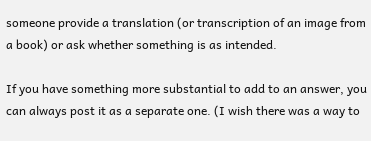someone provide a translation (or transcription of an image from a book) or ask whether something is as intended.

If you have something more substantial to add to an answer, you can always post it as a separate one. (I wish there was a way to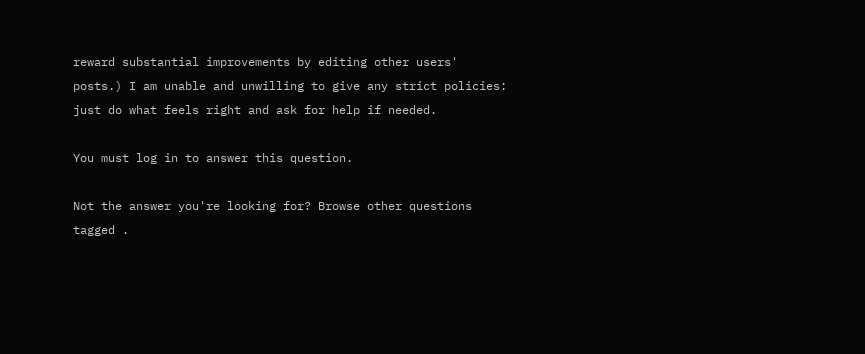reward substantial improvements by editing other users' posts.) I am unable and unwilling to give any strict policies: just do what feels right and ask for help if needed.

You must log in to answer this question.

Not the answer you're looking for? Browse other questions tagged .